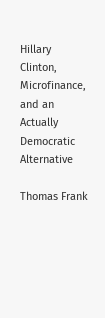Hillary Clinton, Microfinance, and an Actually Democratic Alternative

Thomas Frank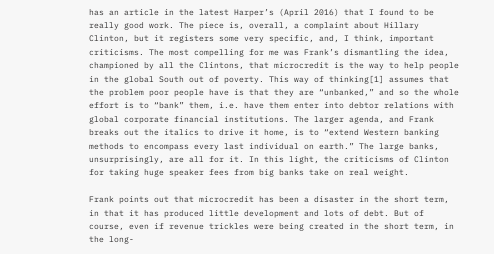has an article in the latest Harper’s (April 2016) that I found to be really good work. The piece is, overall, a complaint about Hillary Clinton, but it registers some very specific, and, I think, important criticisms. The most compelling for me was Frank’s dismantling the idea, championed by all the Clintons, that microcredit is the way to help people in the global South out of poverty. This way of thinking[1] assumes that the problem poor people have is that they are “unbanked,” and so the whole effort is to “bank” them, i.e. have them enter into debtor relations with global corporate financial institutions. The larger agenda, and Frank breaks out the italics to drive it home, is to “extend Western banking methods to encompass every last individual on earth.” The large banks, unsurprisingly, are all for it. In this light, the criticisms of Clinton for taking huge speaker fees from big banks take on real weight.

Frank points out that microcredit has been a disaster in the short term, in that it has produced little development and lots of debt. But of course, even if revenue trickles were being created in the short term, in the long-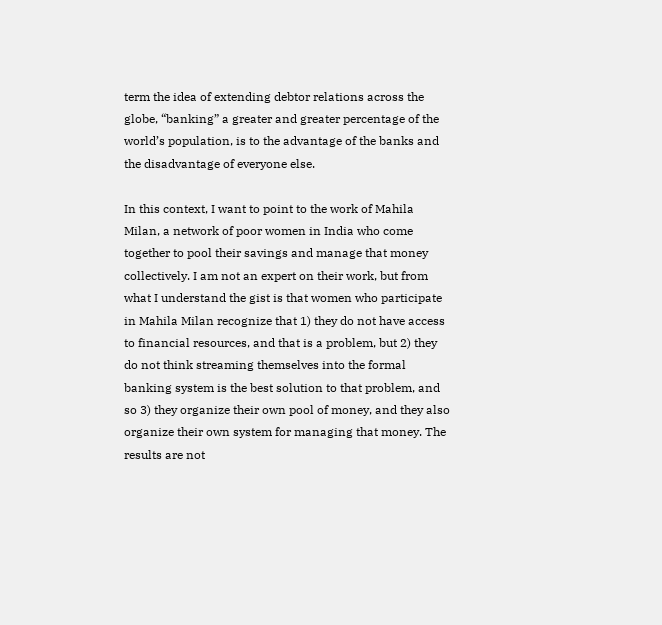term the idea of extending debtor relations across the globe, “banking” a greater and greater percentage of the world’s population, is to the advantage of the banks and the disadvantage of everyone else.

In this context, I want to point to the work of Mahila Milan, a network of poor women in India who come together to pool their savings and manage that money collectively. I am not an expert on their work, but from what I understand the gist is that women who participate in Mahila Milan recognize that 1) they do not have access to financial resources, and that is a problem, but 2) they do not think streaming themselves into the formal banking system is the best solution to that problem, and so 3) they organize their own pool of money, and they also organize their own system for managing that money. The results are not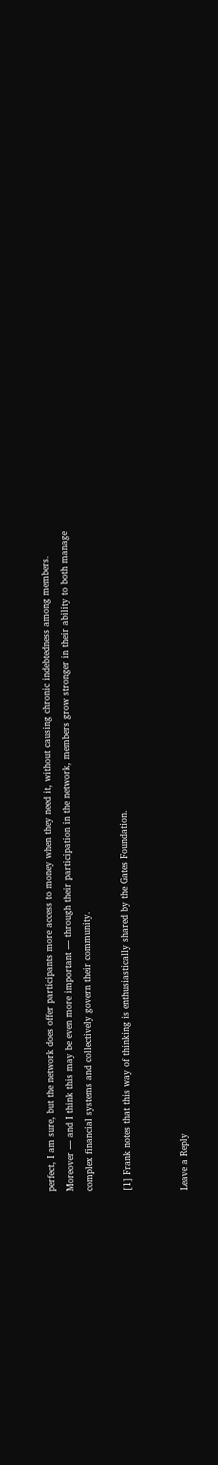perfect, I am sure, but the network does offer participants more access to money when they need it, without causing chronic indebtedness among members. Moreover — and I think this may be even more important — through their participation in the network, members grow stronger in their ability to both manage complex financial systems and collectively govern their community.

[1] Frank notes that this way of thinking is enthusiastically shared by the Gates Foundation.


Leave a Reply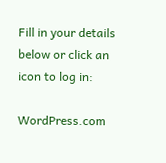Fill in your details below or click an icon to log in:

WordPress.com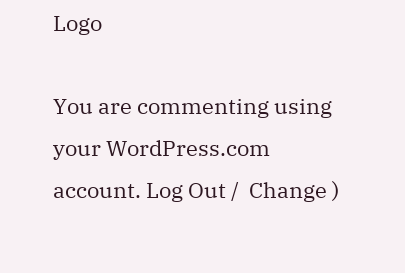Logo

You are commenting using your WordPress.com account. Log Out /  Change )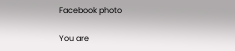Facebook photo

You are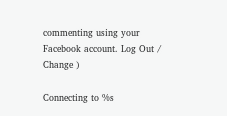commenting using your Facebook account. Log Out /  Change )

Connecting to %s